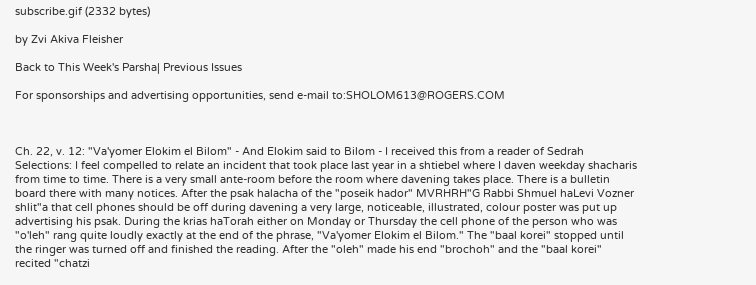subscribe.gif (2332 bytes)

by Zvi Akiva Fleisher

Back to This Week's Parsha| Previous Issues

For sponsorships and advertising opportunities, send e-mail to:SHOLOM613@ROGERS.COM



Ch. 22, v. 12: "Va'yomer Elokim el Bilom" - And Elokim said to Bilom - I received this from a reader of Sedrah Selections: I feel compelled to relate an incident that took place last year in a shtiebel where I daven weekday shacharis from time to time. There is a very small ante-room before the room where davening takes place. There is a bulletin board there with many notices. After the psak halacha of the "poseik hador" MVRHRH"G Rabbi Shmuel haLevi Vozner shlit"a that cell phones should be off during davening a very large, noticeable, illustrated, colour poster was put up advertising his psak. During the krias haTorah either on Monday or Thursday the cell phone of the person who was "o'leh" rang quite loudly exactly at the end of the phrase, "Va'yomer Elokim el Bilom." The "baal korei" stopped until the ringer was turned off and finished the reading. After the "oleh" made his end "brochoh" and the "baal korei" recited "chatzi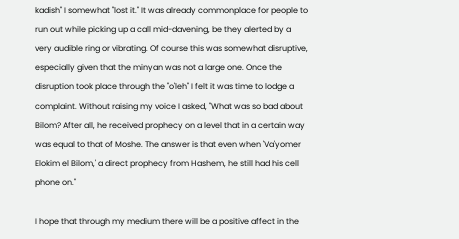kadish" I somewhat "lost it." It was already commonplace for people to run out while picking up a call mid-davening, be they alerted by a very audible ring or vibrating. Of course this was somewhat disruptive, especially given that the minyan was not a large one. Once the disruption took place through the "o'leh" I felt it was time to lodge a complaint. Without raising my voice I asked, "What was so bad about Bilom? After all, he received prophecy on a level that in a certain way was equal to that of Moshe. The answer is that even when 'Va'yomer Elokim el Bilom,' a direct prophecy from Hashem, he still had his cell phone on."

I hope that through my medium there will be a positive affect in the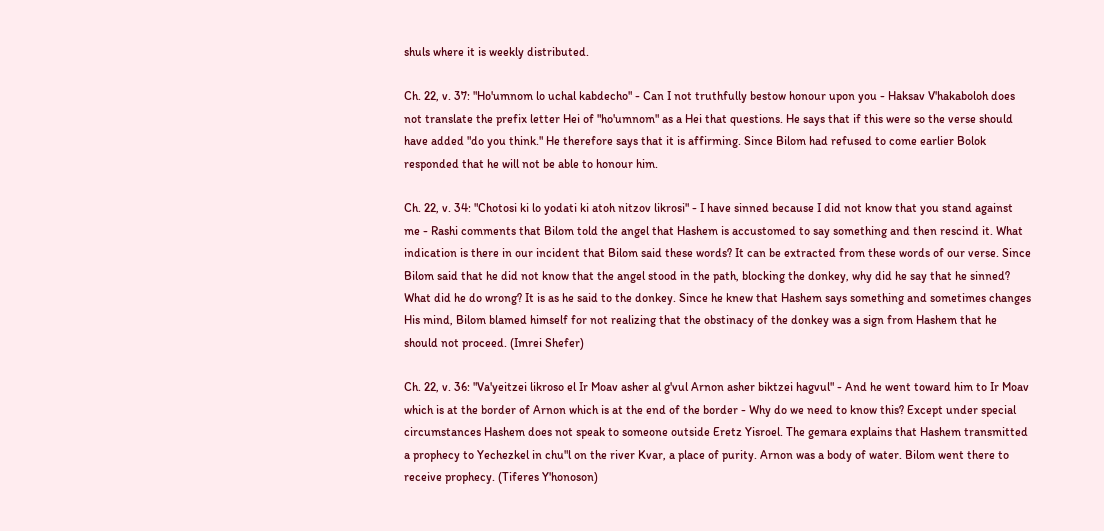shuls where it is weekly distributed.

Ch. 22, v. 37: "Ho'umnom lo uchal kabdecho" - Can I not truthfully bestow honour upon you - Haksav V'hakaboloh does not translate the prefix letter Hei of "ho'umnom" as a Hei that questions. He says that if this were so the verse should have added "do you think." He therefore says that it is affirming. Since Bilom had refused to come earlier Bolok responded that he will not be able to honour him.

Ch. 22, v. 34: "Chotosi ki lo yodati ki atoh nitzov likrosi" - I have sinned because I did not know that you stand against me - Rashi comments that Bilom told the angel that Hashem is accustomed to say something and then rescind it. What indication is there in our incident that Bilom said these words? It can be extracted from these words of our verse. Since Bilom said that he did not know that the angel stood in the path, blocking the donkey, why did he say that he sinned? What did he do wrong? It is as he said to the donkey. Since he knew that Hashem says something and sometimes changes His mind, Bilom blamed himself for not realizing that the obstinacy of the donkey was a sign from Hashem that he should not proceed. (Imrei Shefer)

Ch. 22, v. 36: "Va'yeitzei likroso el Ir Moav asher al g'vul Arnon asher biktzei hagvul" - And he went toward him to Ir Moav which is at the border of Arnon which is at the end of the border - Why do we need to know this? Except under special circumstances Hashem does not speak to someone outside Eretz Yisroel. The gemara explains that Hashem transmitted a prophecy to Yechezkel in chu"l on the river Kvar, a place of purity. Arnon was a body of water. Bilom went there to receive prophecy. (Tiferes Y'honoson)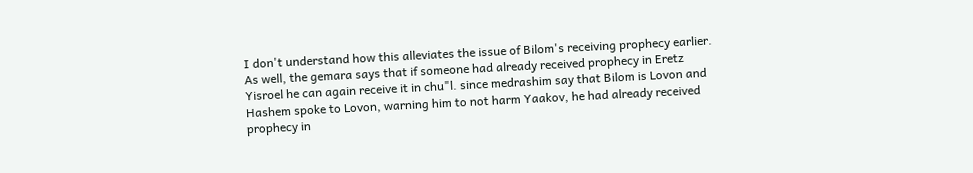I don't understand how this alleviates the issue of Bilom's receiving prophecy earlier. As well, the gemara says that if someone had already received prophecy in Eretz Yisroel he can again receive it in chu"l. since medrashim say that Bilom is Lovon and Hashem spoke to Lovon, warning him to not harm Yaakov, he had already received prophecy in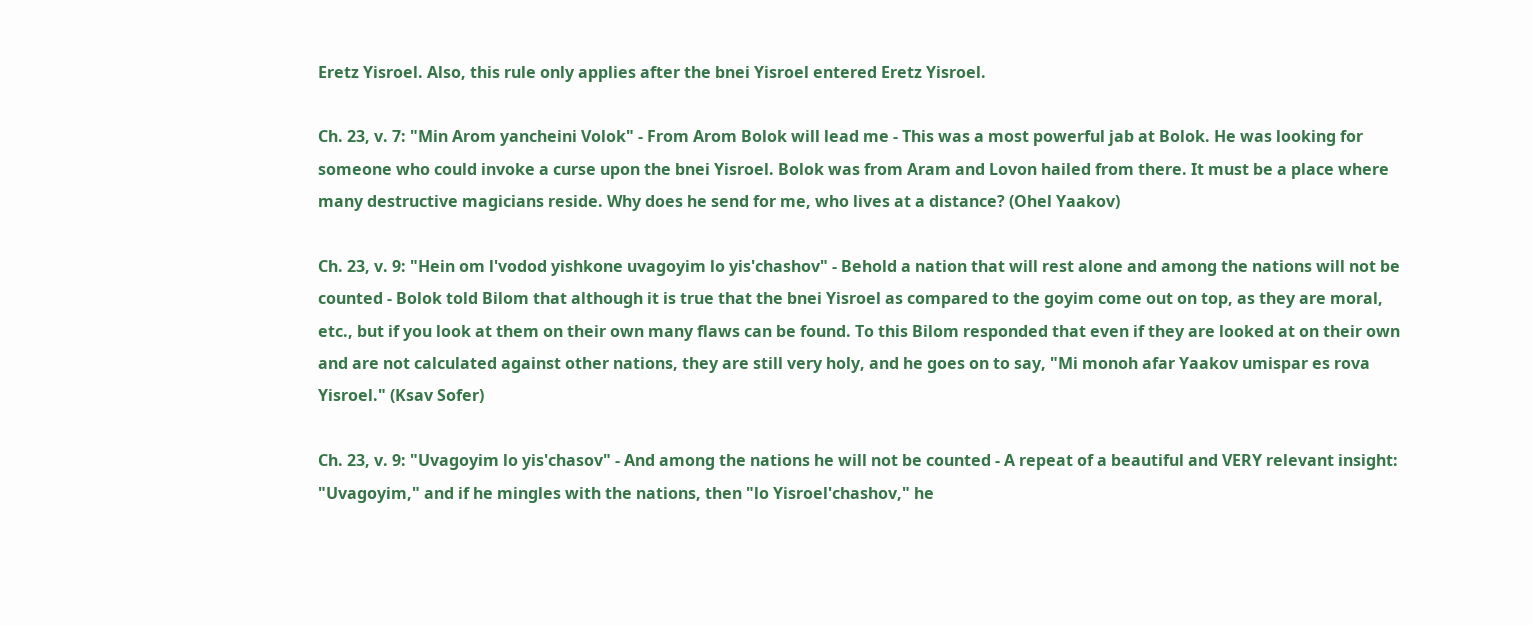Eretz Yisroel. Also, this rule only applies after the bnei Yisroel entered Eretz Yisroel.

Ch. 23, v. 7: "Min Arom yancheini Volok" - From Arom Bolok will lead me - This was a most powerful jab at Bolok. He was looking for someone who could invoke a curse upon the bnei Yisroel. Bolok was from Aram and Lovon hailed from there. It must be a place where many destructive magicians reside. Why does he send for me, who lives at a distance? (Ohel Yaakov)

Ch. 23, v. 9: "Hein om l'vodod yishkone uvagoyim lo yis'chashov" - Behold a nation that will rest alone and among the nations will not be counted - Bolok told Bilom that although it is true that the bnei Yisroel as compared to the goyim come out on top, as they are moral, etc., but if you look at them on their own many flaws can be found. To this Bilom responded that even if they are looked at on their own and are not calculated against other nations, they are still very holy, and he goes on to say, "Mi monoh afar Yaakov umispar es rova Yisroel." (Ksav Sofer)

Ch. 23, v. 9: "Uvagoyim lo yis'chasov" - And among the nations he will not be counted - A repeat of a beautiful and VERY relevant insight: "Uvagoyim," and if he mingles with the nations, then "lo Yisroel'chashov," he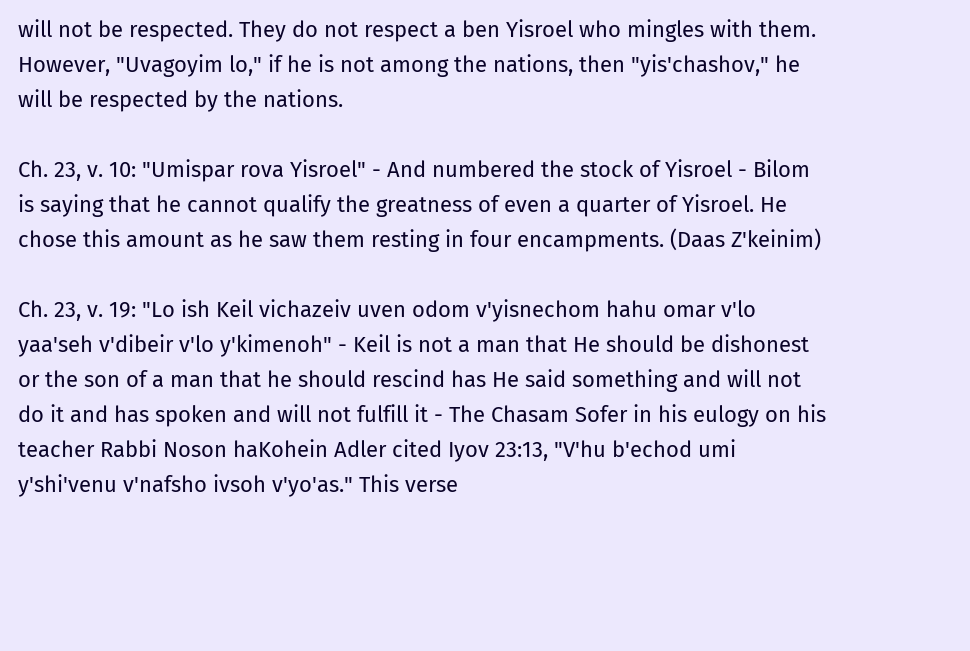will not be respected. They do not respect a ben Yisroel who mingles with them. However, "Uvagoyim lo," if he is not among the nations, then "yis'chashov," he will be respected by the nations.

Ch. 23, v. 10: "Umispar rova Yisroel" - And numbered the stock of Yisroel - Bilom is saying that he cannot qualify the greatness of even a quarter of Yisroel. He chose this amount as he saw them resting in four encampments. (Daas Z'keinim)

Ch. 23, v. 19: "Lo ish Keil vichazeiv uven odom v'yisnechom hahu omar v'lo yaa'seh v'dibeir v'lo y'kimenoh" - Keil is not a man that He should be dishonest or the son of a man that he should rescind has He said something and will not do it and has spoken and will not fulfill it - The Chasam Sofer in his eulogy on his teacher Rabbi Noson haKohein Adler cited Iyov 23:13, "V'hu b'echod umi y'shi'venu v'nafsho ivsoh v'yo'as." This verse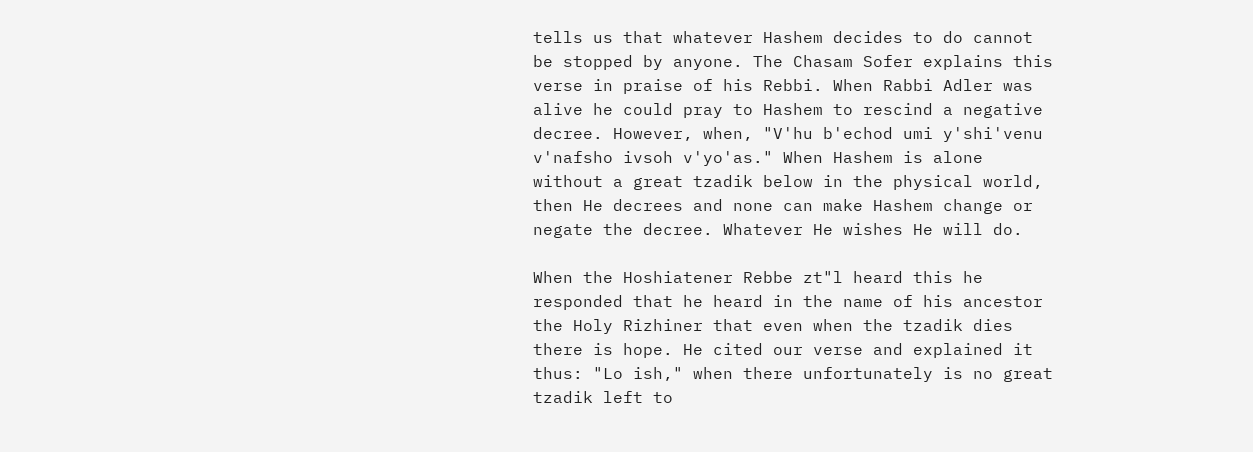tells us that whatever Hashem decides to do cannot be stopped by anyone. The Chasam Sofer explains this verse in praise of his Rebbi. When Rabbi Adler was alive he could pray to Hashem to rescind a negative decree. However, when, "V'hu b'echod umi y'shi'venu v'nafsho ivsoh v'yo'as." When Hashem is alone without a great tzadik below in the physical world, then He decrees and none can make Hashem change or negate the decree. Whatever He wishes He will do.

When the Hoshiatener Rebbe zt"l heard this he responded that he heard in the name of his ancestor the Holy Rizhiner that even when the tzadik dies there is hope. He cited our verse and explained it thus: "Lo ish," when there unfortunately is no great tzadik left to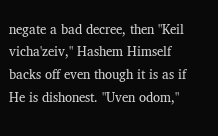negate a bad decree, then "Keil vicha'zeiv," Hashem Himself backs off even though it is as if He is dishonest. "Uven odom,"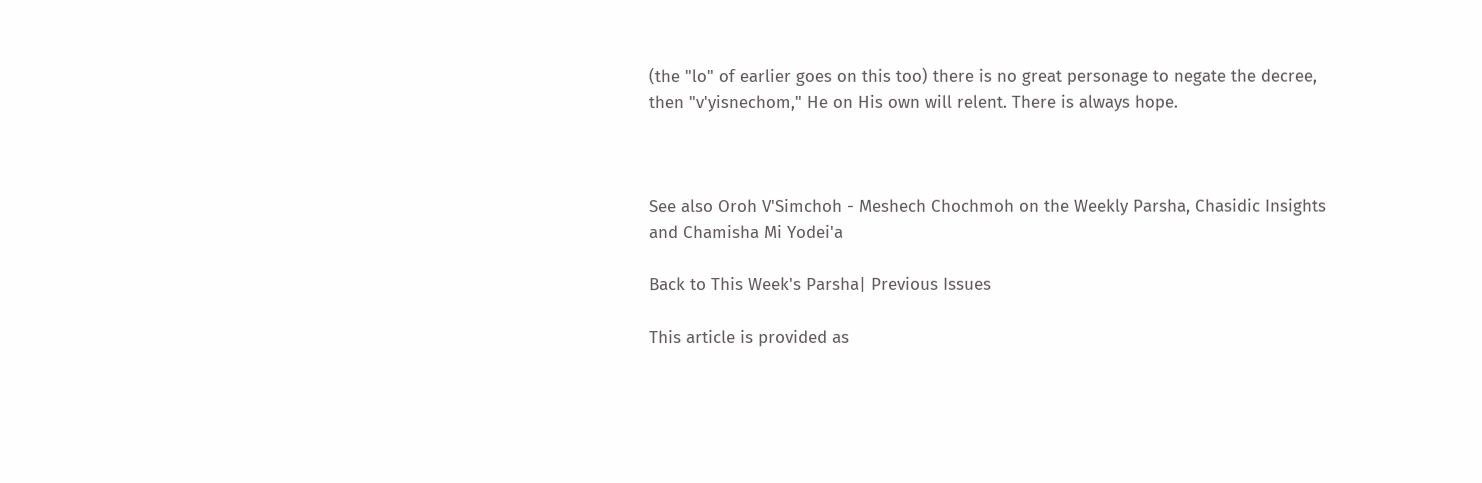(the "lo" of earlier goes on this too) there is no great personage to negate the decree, then "v'yisnechom," He on His own will relent. There is always hope.



See also Oroh V'Simchoh - Meshech Chochmoh on the Weekly Parsha, Chasidic Insights and Chamisha Mi Yodei'a

Back to This Week's Parsha| Previous Issues

This article is provided as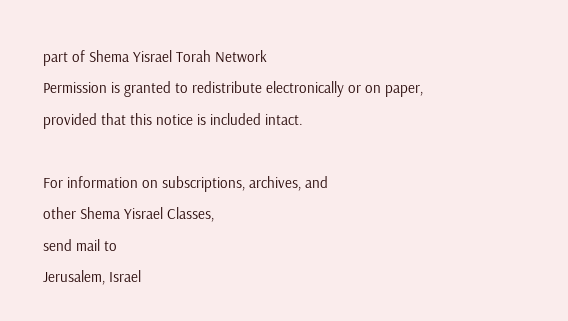part of Shema Yisrael Torah Network
Permission is granted to redistribute electronically or on paper,
provided that this notice is included intact.

For information on subscriptions, archives, and
other Shema Yisrael Classes,
send mail to
Jerusalem, Israel